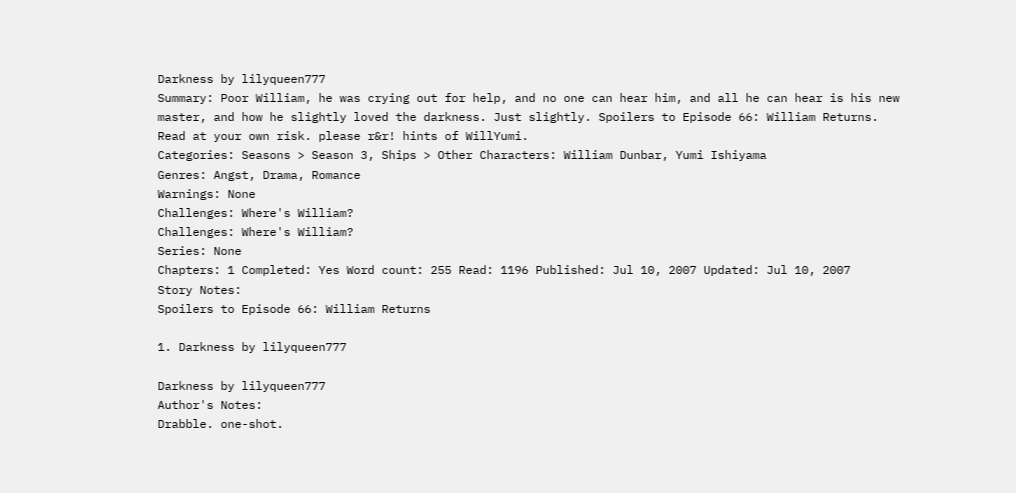Darkness by lilyqueen777
Summary: Poor William, he was crying out for help, and no one can hear him, and all he can hear is his new master, and how he slightly loved the darkness. Just slightly. Spoilers to Episode 66: William Returns. Read at your own risk. please r&r! hints of WillYumi.
Categories: Seasons > Season 3, Ships > Other Characters: William Dunbar, Yumi Ishiyama
Genres: Angst, Drama, Romance
Warnings: None
Challenges: Where's William?
Challenges: Where's William?
Series: None
Chapters: 1 Completed: Yes Word count: 255 Read: 1196 Published: Jul 10, 2007 Updated: Jul 10, 2007
Story Notes:
Spoilers to Episode 66: William Returns

1. Darkness by lilyqueen777

Darkness by lilyqueen777
Author's Notes:
Drabble. one-shot.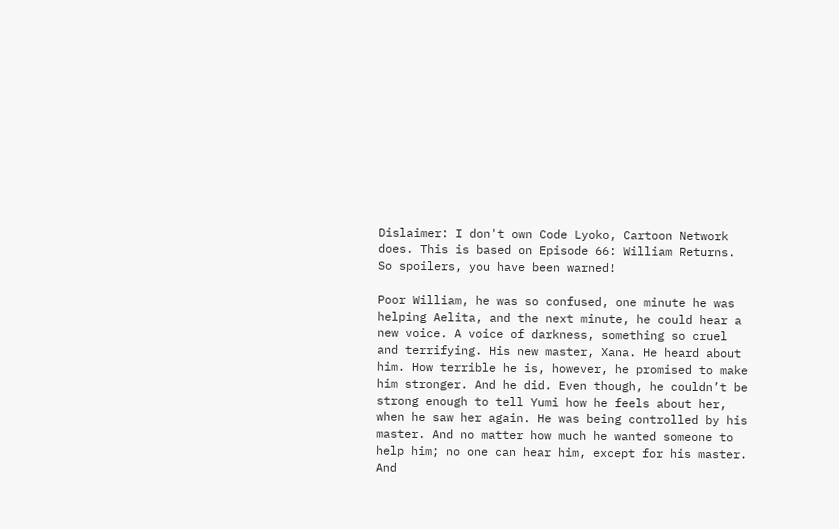Dislaimer: I don't own Code Lyoko, Cartoon Network does. This is based on Episode 66: William Returns. So spoilers, you have been warned!

Poor William, he was so confused, one minute he was helping Aelita, and the next minute, he could hear a new voice. A voice of darkness, something so cruel and terrifying. His new master, Xana. He heard about him. How terrible he is, however, he promised to make him stronger. And he did. Even though, he couldn’t be strong enough to tell Yumi how he feels about her, when he saw her again. He was being controlled by his master. And no matter how much he wanted someone to help him; no one can hear him, except for his master. And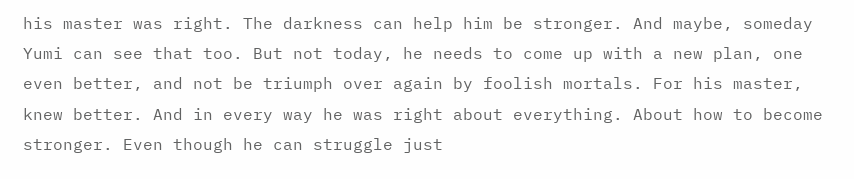his master was right. The darkness can help him be stronger. And maybe, someday Yumi can see that too. But not today, he needs to come up with a new plan, one even better, and not be triumph over again by foolish mortals. For his master, knew better. And in every way he was right about everything. About how to become stronger. Even though he can struggle just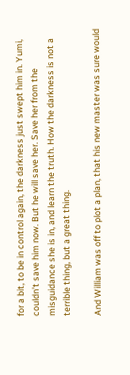for a bit, to be in control again, the darkness just swept him in. Yumi, couldn’t save him now. But he will save her. Save her from the misguidance she is in, and learn the truth. How the darkness is not a terrible thing, but a great thing.

And William was off to plot a plan, that his new master was sure would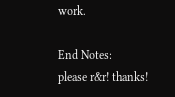work.

End Notes:
please r&r! thanks!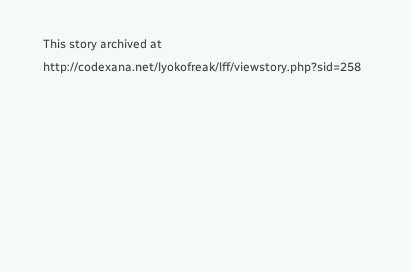This story archived at http://codexana.net/lyokofreak/lff/viewstory.php?sid=258